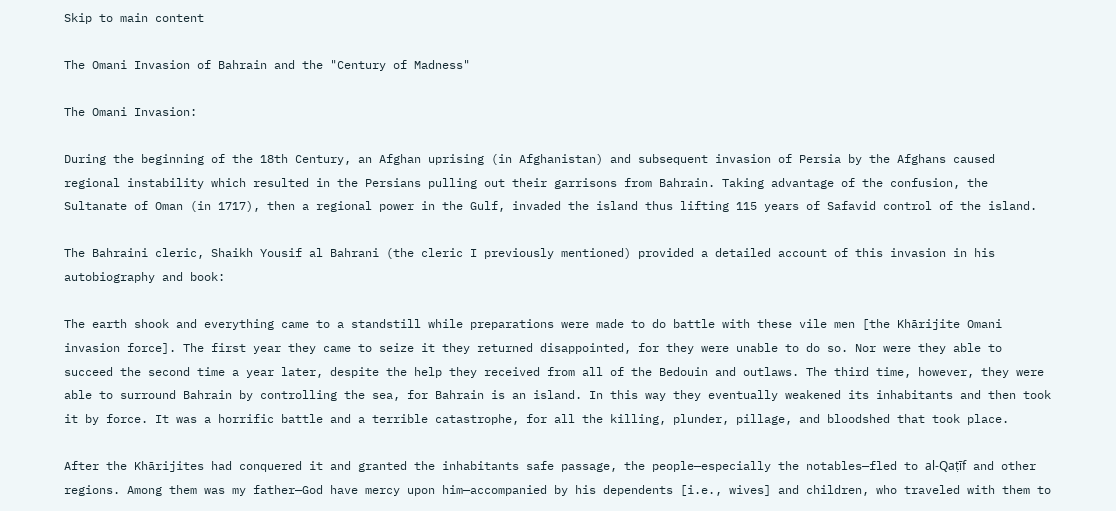Skip to main content

The Omani Invasion of Bahrain and the "Century of Madness"

The Omani Invasion:

During the beginning of the 18th Century, an Afghan uprising (in Afghanistan) and subsequent invasion of Persia by the Afghans caused regional instability which resulted in the Persians pulling out their garrisons from Bahrain. Taking advantage of the confusion, the Sultanate of Oman (in 1717), then a regional power in the Gulf, invaded the island thus lifting 115 years of Safavid control of the island.

The Bahraini cleric, Shaikh Yousif al Bahrani (the cleric I previously mentioned) provided a detailed account of this invasion in his autobiography and book:

The earth shook and everything came to a standstill while preparations were made to do battle with these vile men [the Khārijite Omani invasion force]. The first year they came to seize it they returned disappointed, for they were unable to do so. Nor were they able to succeed the second time a year later, despite the help they received from all of the Bedouin and outlaws. The third time, however, they were able to surround Bahrain by controlling the sea, for Bahrain is an island. In this way they eventually weakened its inhabitants and then took it by force. It was a horrific battle and a terrible catastrophe, for all the killing, plunder, pillage, and bloodshed that took place.

After the Khārijites had conquered it and granted the inhabitants safe passage, the people—especially the notables—fled to al-Qaṭīf and other regions. Among them was my father—God have mercy upon him—accompanied by his dependents [i.e., wives] and children, who traveled with them to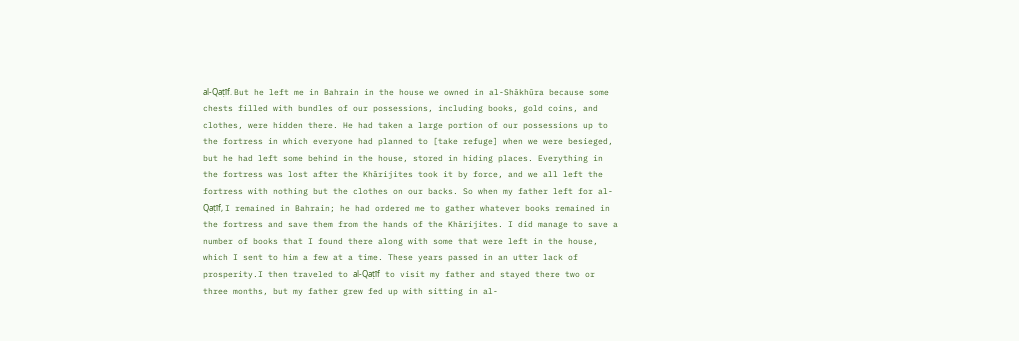al-Qaṭīf. But he left me in Bahrain in the house we owned in al-Shākhūra because some chests filled with bundles of our possessions, including books, gold coins, and clothes, were hidden there. He had taken a large portion of our possessions up to the fortress in which everyone had planned to [take refuge] when we were besieged, but he had left some behind in the house, stored in hiding places. Everything in the fortress was lost after the Khārijites took it by force, and we all left the fortress with nothing but the clothes on our backs. So when my father left for al-Qaṭīf, I remained in Bahrain; he had ordered me to gather whatever books remained in the fortress and save them from the hands of the Khārijites. I did manage to save a number of books that I found there along with some that were left in the house, which I sent to him a few at a time. These years passed in an utter lack of prosperity.I then traveled to al-Qaṭīf to visit my father and stayed there two or three months, but my father grew fed up with sitting in al-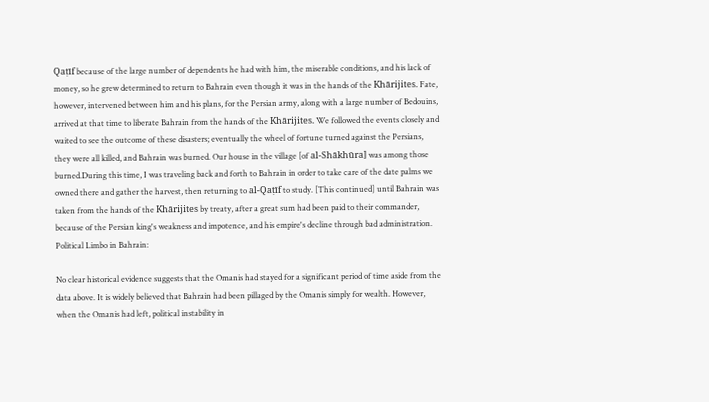Qaṭīf because of the large number of dependents he had with him, the miserable conditions, and his lack of money, so he grew determined to return to Bahrain even though it was in the hands of the Khārijites. Fate, however, intervened between him and his plans, for the Persian army, along with a large number of Bedouins, arrived at that time to liberate Bahrain from the hands of the Khārijites. We followed the events closely and waited to see the outcome of these disasters; eventually the wheel of fortune turned against the Persians, they were all killed, and Bahrain was burned. Our house in the village [of al-Shākhūra] was among those burned.During this time, I was traveling back and forth to Bahrain in order to take care of the date palms we owned there and gather the harvest, then returning to al-Qaṭīf to study. [This continued] until Bahrain was taken from the hands of the Khārijites by treaty, after a great sum had been paid to their commander, because of the Persian king's weakness and impotence, and his empire's decline through bad administration.
Political Limbo in Bahrain:

No clear historical evidence suggests that the Omanis had stayed for a significant period of time aside from the data above. It is widely believed that Bahrain had been pillaged by the Omanis simply for wealth. However, when the Omanis had left, political instability in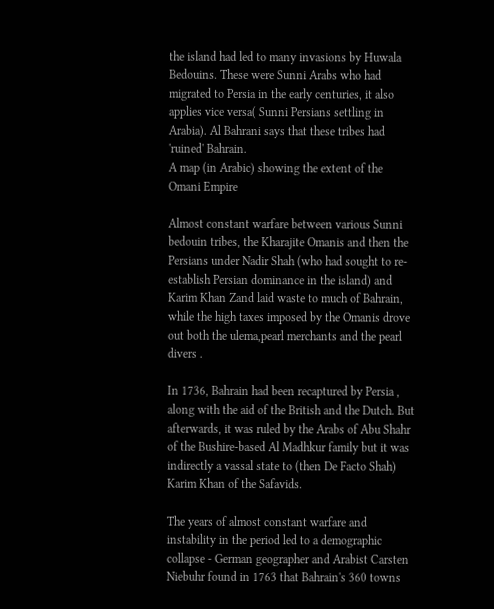the island had led to many invasions by Huwala Bedouins. These were Sunni Arabs who had migrated to Persia in the early centuries, it also applies vice versa( Sunni Persians settling in Arabia). Al Bahrani says that these tribes had 'ruined' Bahrain.
A map (in Arabic) showing the extent of the Omani Empire

Almost constant warfare between various Sunni bedouin tribes, the Kharajite Omanis and then the Persians under Nadir Shah (who had sought to re-establish Persian dominance in the island) and Karim Khan Zand laid waste to much of Bahrain, while the high taxes imposed by the Omanis drove out both the ulema,pearl merchants and the pearl divers .

In 1736, Bahrain had been recaptured by Persia , along with the aid of the British and the Dutch. But afterwards, it was ruled by the Arabs of Abu Shahr of the Bushire-based Al Madhkur family but it was indirectly a vassal state to (then De Facto Shah) Karim Khan of the Safavids.

The years of almost constant warfare and instability in the period led to a demographic collapse - German geographer and Arabist Carsten Niebuhr found in 1763 that Bahrain's 360 towns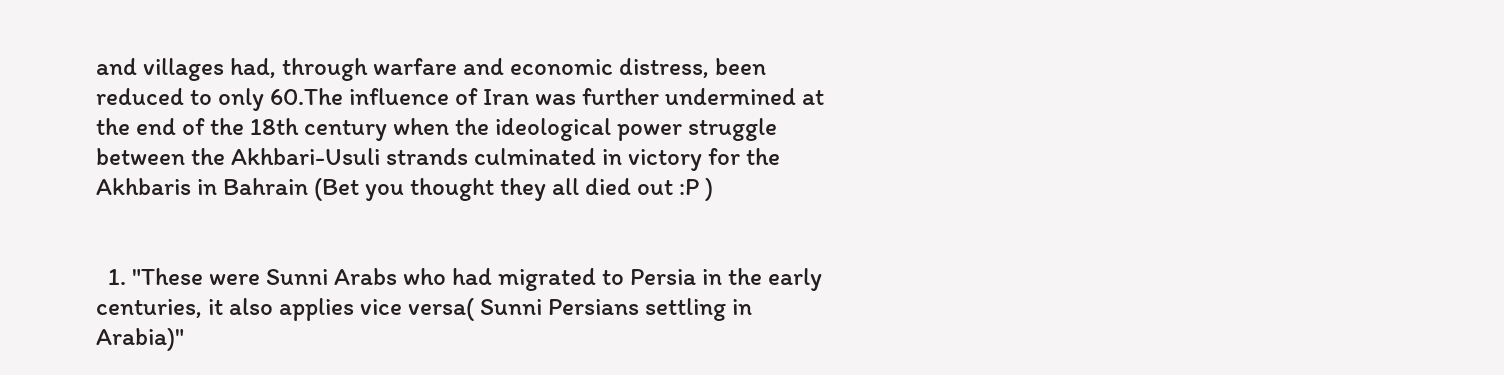and villages had, through warfare and economic distress, been reduced to only 60.The influence of Iran was further undermined at the end of the 18th century when the ideological power struggle between the Akhbari-Usuli strands culminated in victory for the Akhbaris in Bahrain (Bet you thought they all died out :P )


  1. "These were Sunni Arabs who had migrated to Persia in the early centuries, it also applies vice versa( Sunni Persians settling in Arabia)"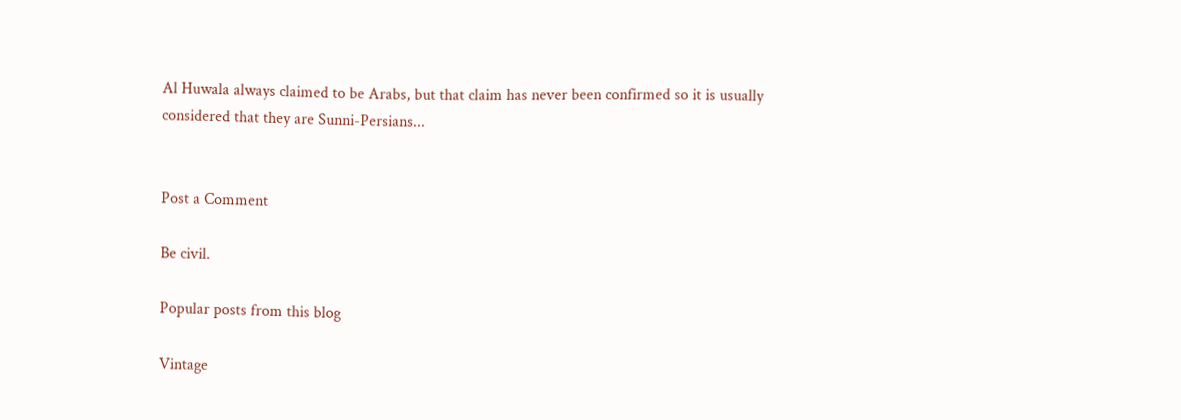Al Huwala always claimed to be Arabs, but that claim has never been confirmed so it is usually considered that they are Sunni-Persians...


Post a Comment

Be civil.

Popular posts from this blog

Vintage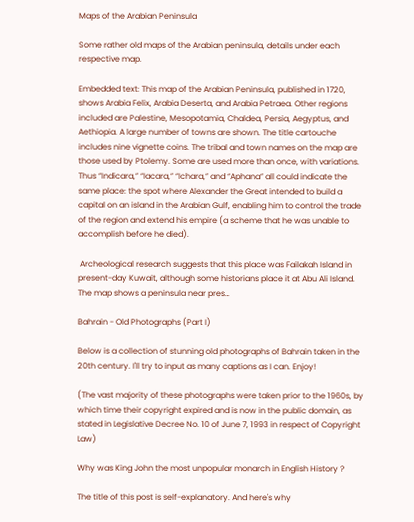Maps of the Arabian Peninsula

Some rather old maps of the Arabian peninsula, details under each respective map.

Embedded text: This map of the Arabian Peninsula, published in 1720, shows Arabia Felix, Arabia Deserta, and Arabia Petraea. Other regions included are Palestine, Mesopotamia, Chaldea, Persia, Aegyptus, and Aethiopia. A large number of towns are shown. The title cartouche includes nine vignette coins. The tribal and town names on the map are those used by Ptolemy. Some are used more than once, with variations. Thus “Indicara,” “Iacara,” “Ichara,” and “Aphana” all could indicate the same place: the spot where Alexander the Great intended to build a capital on an island in the Arabian Gulf, enabling him to control the trade of the region and extend his empire (a scheme that he was unable to accomplish before he died).

 Archeological research suggests that this place was Failakah Island in present-day Kuwait, although some historians place it at Abu Ali Island. The map shows a peninsula near pres…

Bahrain - Old Photographs (Part I)

Below is a collection of stunning old photographs of Bahrain taken in the 20th century. I'll try to input as many captions as I can. Enjoy!

(The vast majority of these photographs were taken prior to the 1960s, by which time their copyright expired and is now in the public domain, as stated in Legislative Decree No. 10 of June 7, 1993 in respect of Copyright Law)

Why was King John the most unpopular monarch in English History ?

The title of this post is self-explanatory. And here's why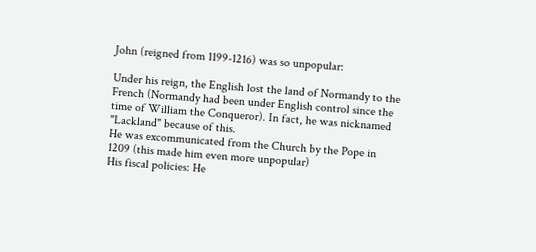John (reigned from 1199-1216) was so unpopular:

Under his reign, the English lost the land of Normandy to the French (Normandy had been under English control since the time of William the Conqueror). In fact, he was nicknamed "Lackland" because of this.
He was excommunicated from the Church by the Pope in 1209 (this made him even more unpopular)
His fiscal policies: He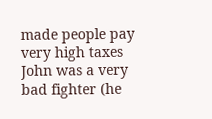made people pay very high taxes
John was a very bad fighter (he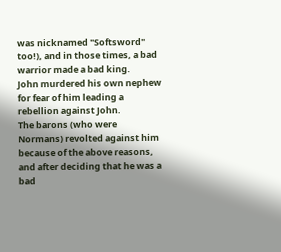was nicknamed "Softsword" too!), and in those times, a bad warrior made a bad king.
John murdered his own nephew for fear of him leading a rebellion against John.
The barons (who were Normans) revolted against him because of the above reasons, and after deciding that he was a bad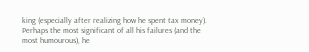king (especially after realizing how he spent tax money).
Perhaps the most significant of all his failures (and the most humourous), he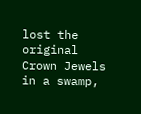lost the original Crown Jewels in a swamp,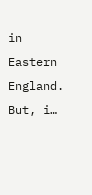in Eastern England. But, i…